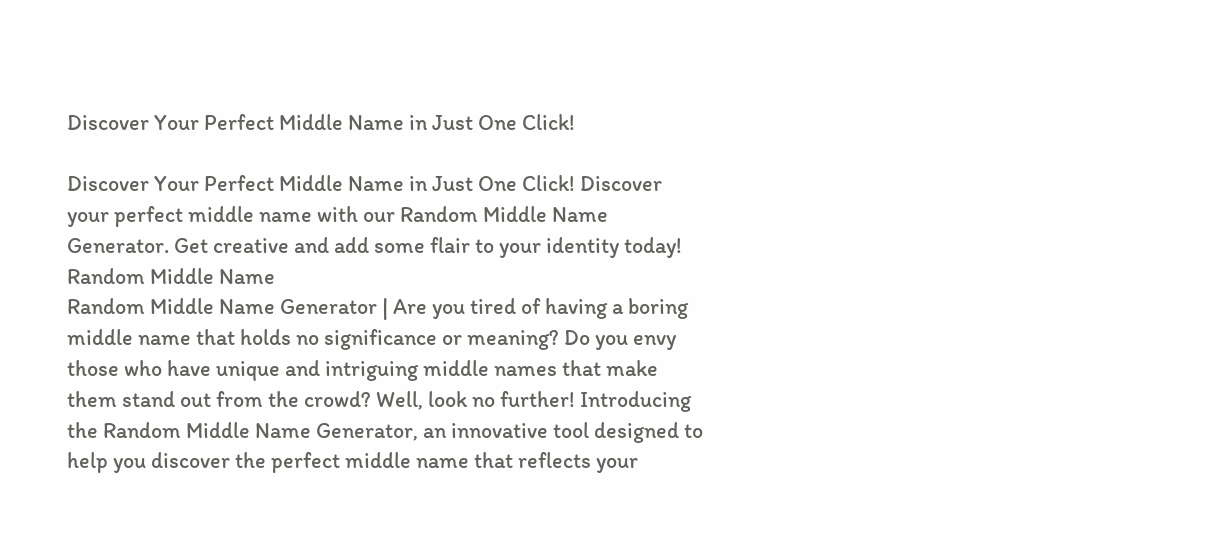Discover Your Perfect Middle Name in Just One Click!

Discover Your Perfect Middle Name in Just One Click! Discover your perfect middle name with our Random Middle Name Generator. Get creative and add some flair to your identity today!
Random Middle Name
Random Middle Name Generator | Are you tired of having a boring middle name that holds no significance or meaning? Do you envy those who have unique and intriguing middle names that make them stand out from the crowd? Well, look no further! Introducing the Random Middle Name Generator, an innovative tool designed to help you discover the perfect middle name that reflects your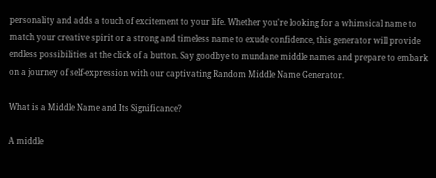personality and adds a touch of excitement to your life. Whether you're looking for a whimsical name to match your creative spirit or a strong and timeless name to exude confidence, this generator will provide endless possibilities at the click of a button. Say goodbye to mundane middle names and prepare to embark on a journey of self-expression with our captivating Random Middle Name Generator.

What is a Middle Name and Its Significance?

A middle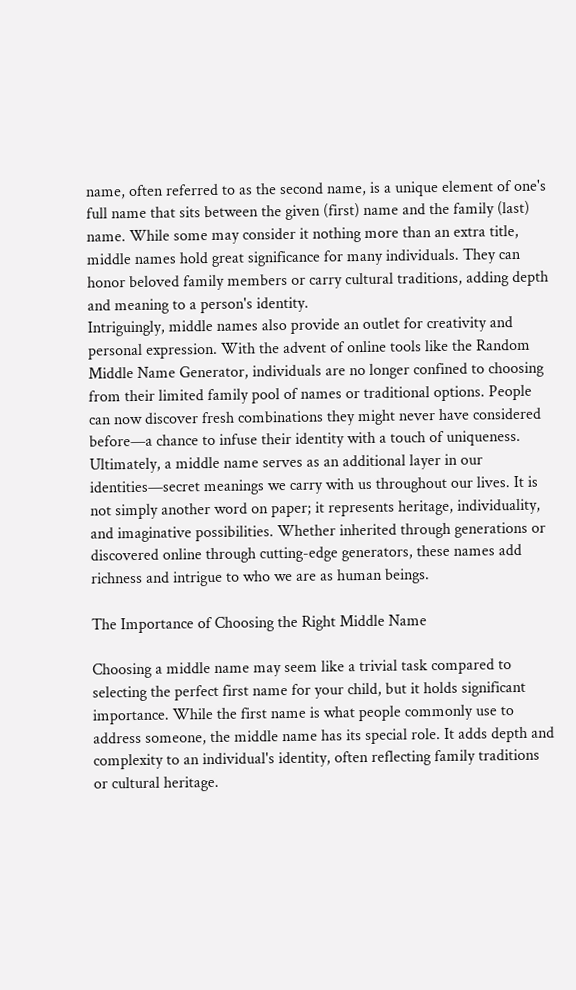name, often referred to as the second name, is a unique element of one's full name that sits between the given (first) name and the family (last) name. While some may consider it nothing more than an extra title, middle names hold great significance for many individuals. They can honor beloved family members or carry cultural traditions, adding depth and meaning to a person's identity.
Intriguingly, middle names also provide an outlet for creativity and personal expression. With the advent of online tools like the Random Middle Name Generator, individuals are no longer confined to choosing from their limited family pool of names or traditional options. People can now discover fresh combinations they might never have considered before—a chance to infuse their identity with a touch of uniqueness.
Ultimately, a middle name serves as an additional layer in our identities—secret meanings we carry with us throughout our lives. It is not simply another word on paper; it represents heritage, individuality, and imaginative possibilities. Whether inherited through generations or discovered online through cutting-edge generators, these names add richness and intrigue to who we are as human beings.

The Importance of Choosing the Right Middle Name

Choosing a middle name may seem like a trivial task compared to selecting the perfect first name for your child, but it holds significant importance. While the first name is what people commonly use to address someone, the middle name has its special role. It adds depth and complexity to an individual's identity, often reflecting family traditions or cultural heritage.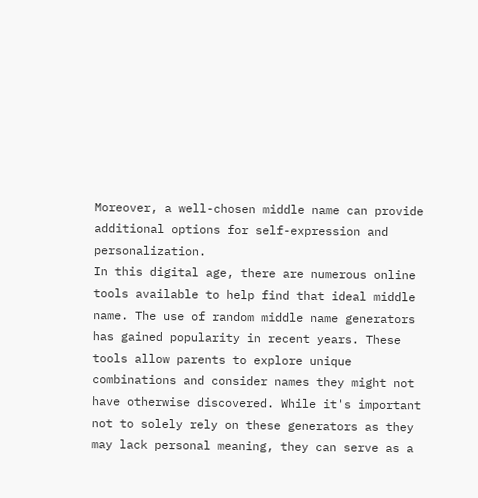Moreover, a well-chosen middle name can provide additional options for self-expression and personalization.
In this digital age, there are numerous online tools available to help find that ideal middle name. The use of random middle name generators has gained popularity in recent years. These tools allow parents to explore unique combinations and consider names they might not have otherwise discovered. While it's important not to solely rely on these generators as they may lack personal meaning, they can serve as a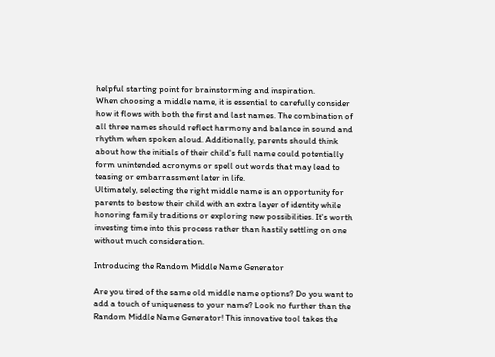helpful starting point for brainstorming and inspiration.
When choosing a middle name, it is essential to carefully consider how it flows with both the first and last names. The combination of all three names should reflect harmony and balance in sound and rhythm when spoken aloud. Additionally, parents should think about how the initials of their child's full name could potentially form unintended acronyms or spell out words that may lead to teasing or embarrassment later in life.
Ultimately, selecting the right middle name is an opportunity for parents to bestow their child with an extra layer of identity while honoring family traditions or exploring new possibilities. It's worth investing time into this process rather than hastily settling on one without much consideration.

Introducing the Random Middle Name Generator

Are you tired of the same old middle name options? Do you want to add a touch of uniqueness to your name? Look no further than the Random Middle Name Generator! This innovative tool takes the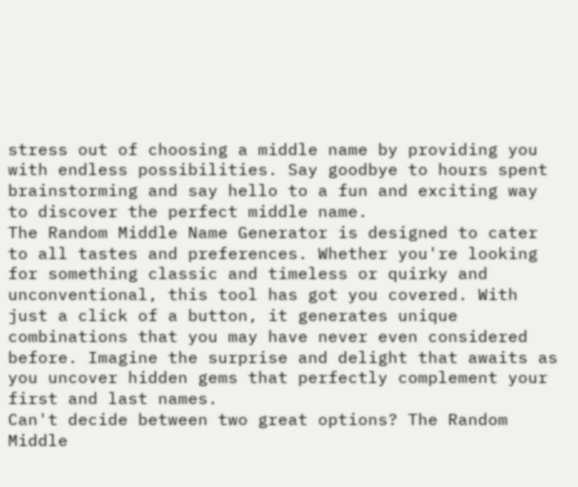stress out of choosing a middle name by providing you with endless possibilities. Say goodbye to hours spent brainstorming and say hello to a fun and exciting way to discover the perfect middle name.
The Random Middle Name Generator is designed to cater to all tastes and preferences. Whether you're looking for something classic and timeless or quirky and unconventional, this tool has got you covered. With just a click of a button, it generates unique combinations that you may have never even considered before. Imagine the surprise and delight that awaits as you uncover hidden gems that perfectly complement your first and last names.
Can't decide between two great options? The Random Middle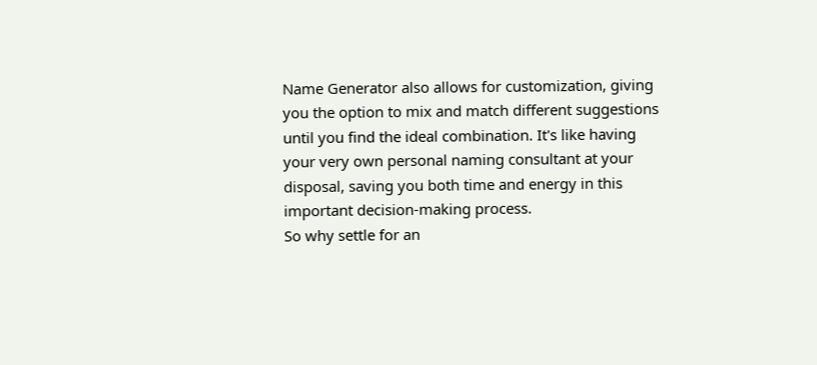Name Generator also allows for customization, giving you the option to mix and match different suggestions until you find the ideal combination. It's like having your very own personal naming consultant at your disposal, saving you both time and energy in this important decision-making process.
So why settle for an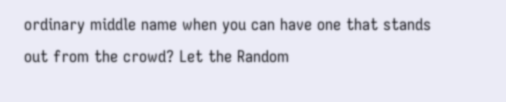ordinary middle name when you can have one that stands out from the crowd? Let the Random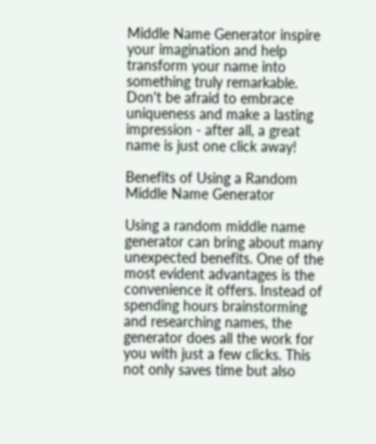Middle Name Generator inspire your imagination and help transform your name into something truly remarkable. Don't be afraid to embrace uniqueness and make a lasting impression - after all, a great name is just one click away!

Benefits of Using a Random Middle Name Generator

Using a random middle name generator can bring about many unexpected benefits. One of the most evident advantages is the convenience it offers. Instead of spending hours brainstorming and researching names, the generator does all the work for you with just a few clicks. This not only saves time but also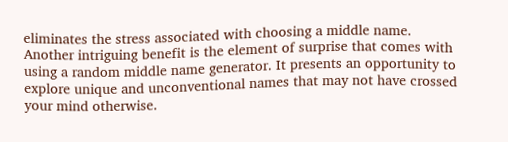eliminates the stress associated with choosing a middle name.
Another intriguing benefit is the element of surprise that comes with using a random middle name generator. It presents an opportunity to explore unique and unconventional names that may not have crossed your mind otherwise.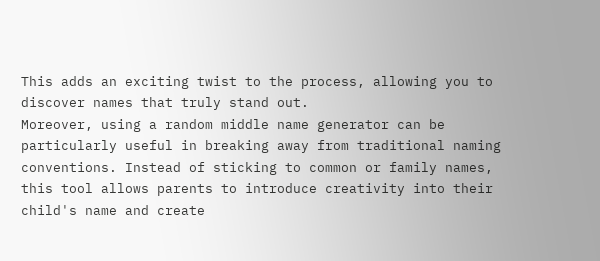This adds an exciting twist to the process, allowing you to discover names that truly stand out.
Moreover, using a random middle name generator can be particularly useful in breaking away from traditional naming conventions. Instead of sticking to common or family names, this tool allows parents to introduce creativity into their child's name and create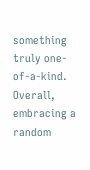something truly one-of-a-kind.
Overall, embracing a random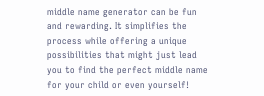middle name generator can be fun and rewarding. It simplifies the process while offering a unique possibilities that might just lead you to find the perfect middle name for your child or even yourself!